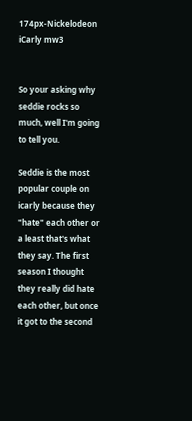174px-Nickelodeon iCarly mw3


So your asking why seddie rocks so much, well I'm going to tell you.

Seddie is the most popular couple on icarly because they "hate" each other or a least that's what they say. The first season I thought they really did hate each other, but once it got to the second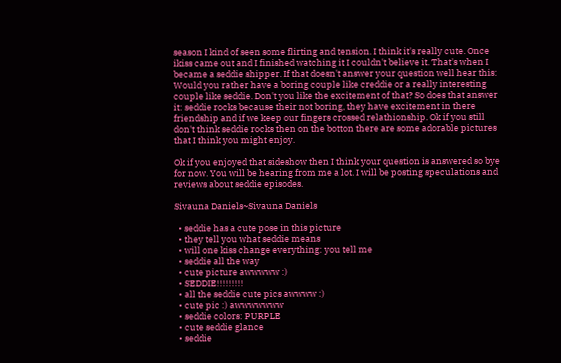season I kind of seen some flirting and tension. I think it's really cute. Once ikiss came out and I finished watching it I couldn't believe it. That's when I became a seddie shipper. If that doesn't answer your question well hear this: Would you rather have a boring couple like creddie or a really interesting couple like seddie. Don't you like the excitement of that? So does that answer it: seddie rocks because their not boring, they have excitement in there friendship and if we keep our fingers crossed relathionship. Ok if you still don't think seddie rocks then on the botton there are some adorable pictures that I think you might enjoy.

Ok if you enjoyed that sideshow then I think your question is answered so bye for now. You will be hearing from me a lot. I will be posting speculations and reviews about seddie episodes.

Sivauna Daniels~Sivauna Daniels

  • seddie has a cute pose in this picture
  • they tell you what seddie means
  • will one kiss change everything: you tell me
  • seddie all the way
  • cute picture awwwww :)
  • SEDDIE!!!!!!!!!
  • all the seddie cute pics awwww :)
  • cute pic :) awwwwwww
  • seddie colors: PURPLE
  • cute seddie glance
  • seddie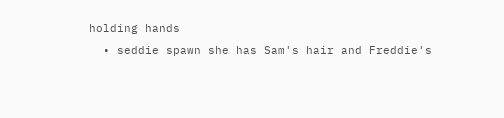holding hands
  • seddie spawn she has Sam's hair and Freddie's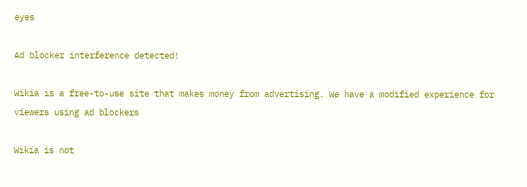eyes

Ad blocker interference detected!

Wikia is a free-to-use site that makes money from advertising. We have a modified experience for viewers using ad blockers

Wikia is not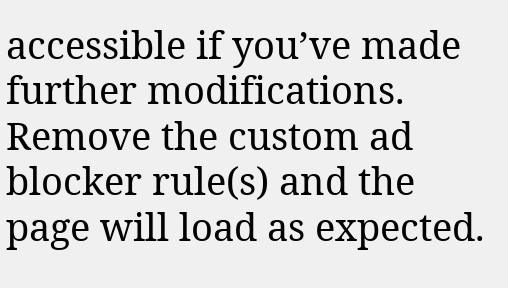accessible if you’ve made further modifications. Remove the custom ad blocker rule(s) and the page will load as expected.